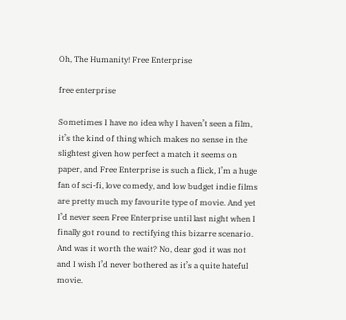Oh, The Humanity! Free Enterprise

free enterprise

Sometimes I have no idea why I haven’t seen a film, it’s the kind of thing which makes no sense in the slightest given how perfect a match it seems on paper, and Free Enterprise is such a flick, I’m a huge fan of sci-fi, love comedy, and low budget indie films are pretty much my favourite type of movie. And yet I’d never seen Free Enterprise until last night when I finally got round to rectifying this bizarre scenario. And was it worth the wait? No, dear god it was not and I wish I’d never bothered as it’s a quite hateful movie.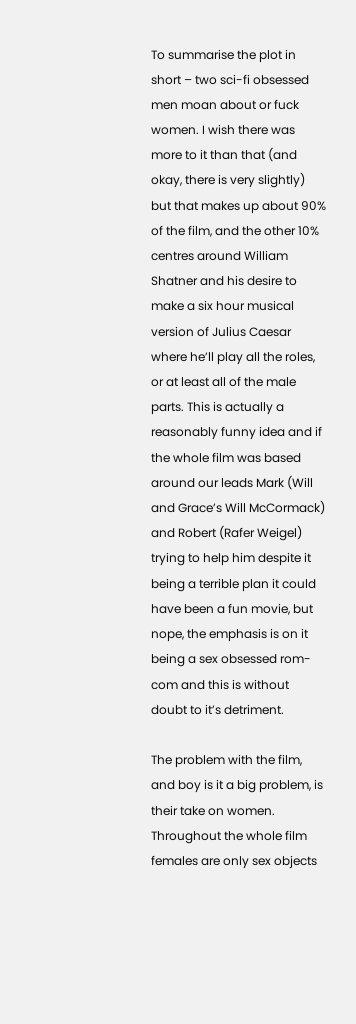To summarise the plot in short – two sci-fi obsessed men moan about or fuck women. I wish there was more to it than that (and okay, there is very slightly) but that makes up about 90% of the film, and the other 10% centres around William Shatner and his desire to make a six hour musical version of Julius Caesar where he’ll play all the roles, or at least all of the male parts. This is actually a reasonably funny idea and if the whole film was based around our leads Mark (Will and Grace’s Will McCormack) and Robert (Rafer Weigel) trying to help him despite it being a terrible plan it could have been a fun movie, but nope, the emphasis is on it being a sex obsessed rom-com and this is without doubt to it’s detriment.

The problem with the film, and boy is it a big problem, is their take on women. Throughout the whole film females are only sex objects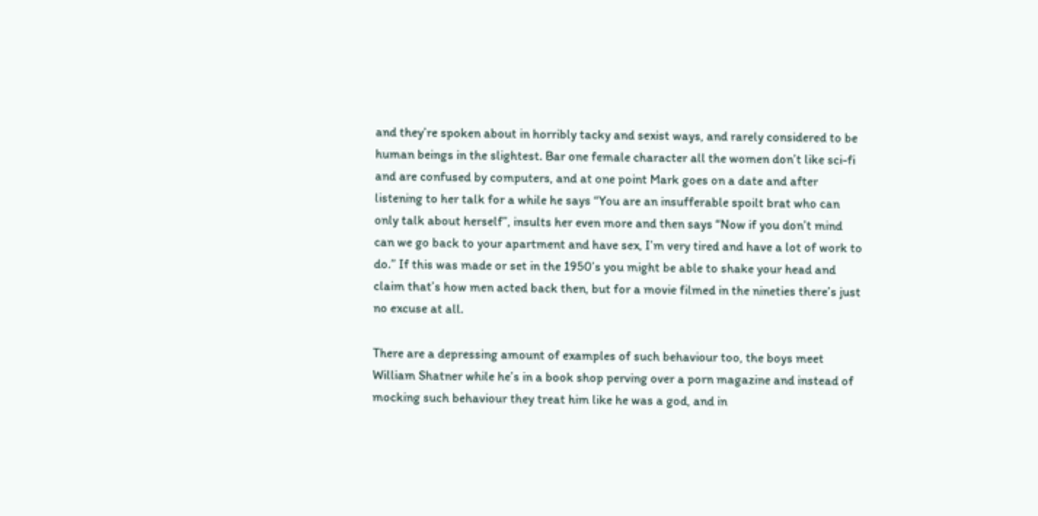and they’re spoken about in horribly tacky and sexist ways, and rarely considered to be human beings in the slightest. Bar one female character all the women don’t like sci-fi and are confused by computers, and at one point Mark goes on a date and after listening to her talk for a while he says “You are an insufferable spoilt brat who can only talk about herself”, insults her even more and then says “Now if you don’t mind can we go back to your apartment and have sex, I’m very tired and have a lot of work to do.” If this was made or set in the 1950’s you might be able to shake your head and claim that’s how men acted back then, but for a movie filmed in the nineties there’s just no excuse at all.

There are a depressing amount of examples of such behaviour too, the boys meet William Shatner while he’s in a book shop perving over a porn magazine and instead of mocking such behaviour they treat him like he was a god, and in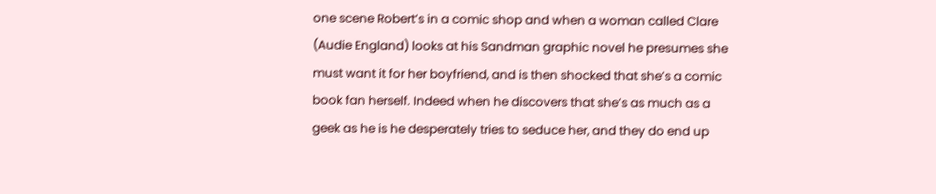one scene Robert’s in a comic shop and when a woman called Clare (Audie England) looks at his Sandman graphic novel he presumes she must want it for her boyfriend, and is then shocked that she’s a comic book fan herself. Indeed when he discovers that she’s as much as a geek as he is he desperately tries to seduce her, and they do end up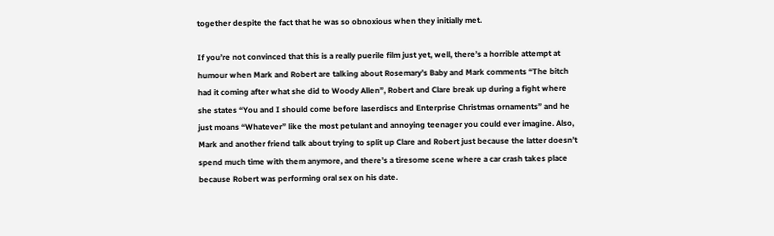together despite the fact that he was so obnoxious when they initially met.

If you’re not convinced that this is a really puerile film just yet, well, there’s a horrible attempt at humour when Mark and Robert are talking about Rosemary’s Baby and Mark comments “The bitch had it coming after what she did to Woody Allen”, Robert and Clare break up during a fight where she states “You and I should come before laserdiscs and Enterprise Christmas ornaments” and he just moans “Whatever” like the most petulant and annoying teenager you could ever imagine. Also, Mark and another friend talk about trying to split up Clare and Robert just because the latter doesn’t spend much time with them anymore, and there’s a tiresome scene where a car crash takes place because Robert was performing oral sex on his date.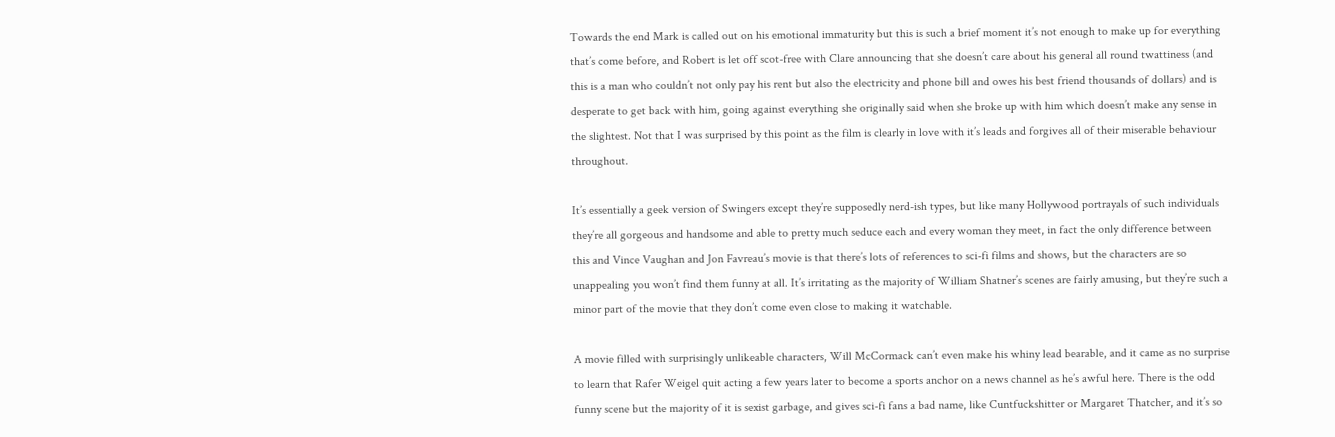Towards the end Mark is called out on his emotional immaturity but this is such a brief moment it’s not enough to make up for everything that’s come before, and Robert is let off scot-free with Clare announcing that she doesn’t care about his general all round twattiness (and this is a man who couldn’t not only pay his rent but also the electricity and phone bill and owes his best friend thousands of dollars) and is desperate to get back with him, going against everything she originally said when she broke up with him which doesn’t make any sense in the slightest. Not that I was surprised by this point as the film is clearly in love with it’s leads and forgives all of their miserable behaviour throughout.

It’s essentially a geek version of Swingers except they’re supposedly nerd-ish types, but like many Hollywood portrayals of such individuals they’re all gorgeous and handsome and able to pretty much seduce each and every woman they meet, in fact the only difference between this and Vince Vaughan and Jon Favreau’s movie is that there’s lots of references to sci-fi films and shows, but the characters are so unappealing you won’t find them funny at all. It’s irritating as the majority of William Shatner’s scenes are fairly amusing, but they’re such a minor part of the movie that they don’t come even close to making it watchable.

A movie filled with surprisingly unlikeable characters, Will McCormack can’t even make his whiny lead bearable, and it came as no surprise to learn that Rafer Weigel quit acting a few years later to become a sports anchor on a news channel as he’s awful here. There is the odd funny scene but the majority of it is sexist garbage, and gives sci-fi fans a bad name, like Cuntfuckshitter or Margaret Thatcher, and it’s so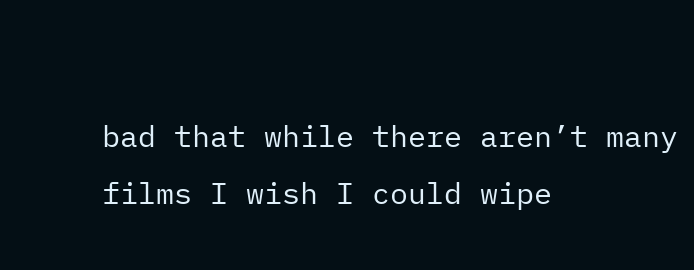bad that while there aren’t many films I wish I could wipe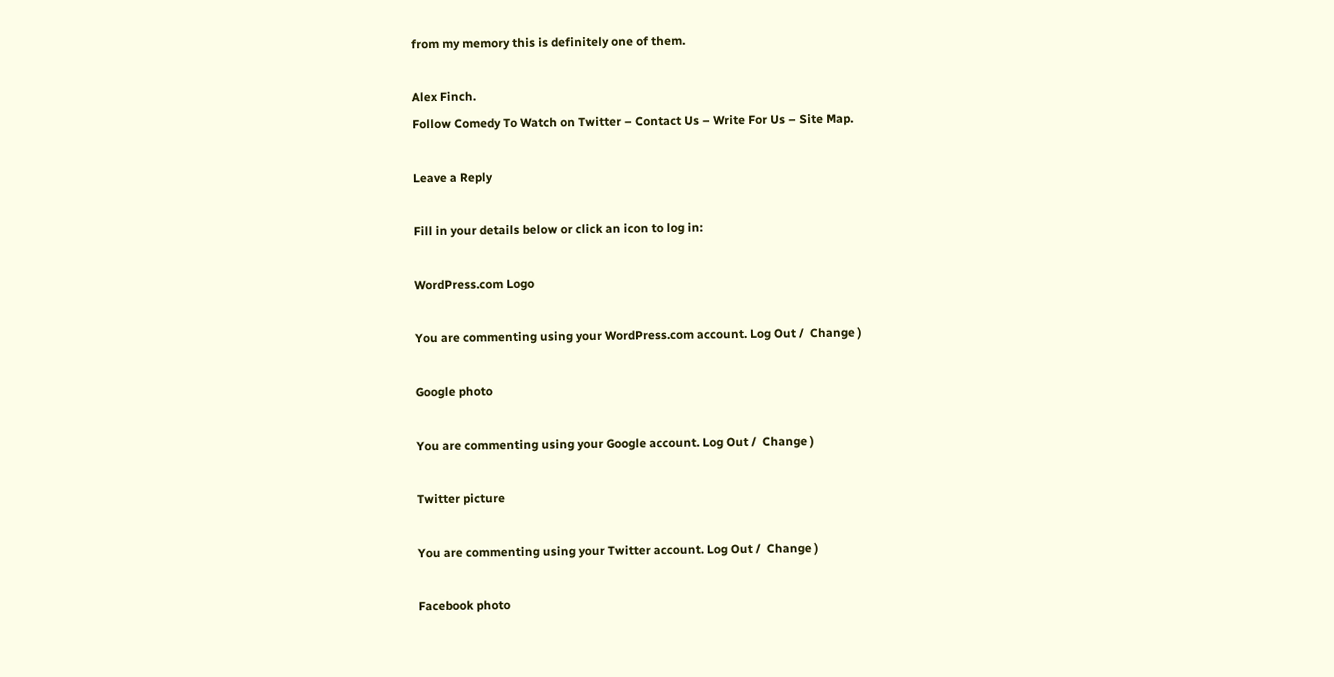from my memory this is definitely one of them.

Alex Finch.
Follow Comedy To Watch on Twitter – Contact Us – Write For Us – Site Map.

Leave a Reply

Fill in your details below or click an icon to log in:

WordPress.com Logo

You are commenting using your WordPress.com account. Log Out /  Change )

Google photo

You are commenting using your Google account. Log Out /  Change )

Twitter picture

You are commenting using your Twitter account. Log Out /  Change )

Facebook photo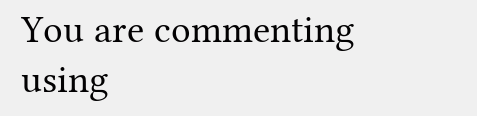You are commenting using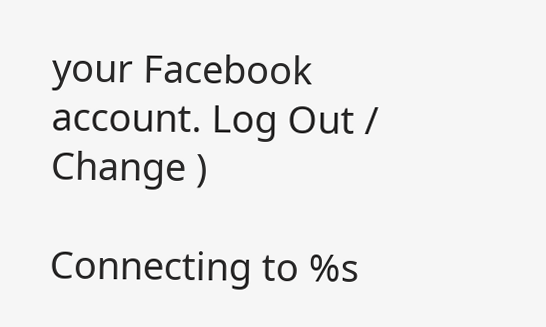your Facebook account. Log Out /  Change )

Connecting to %s